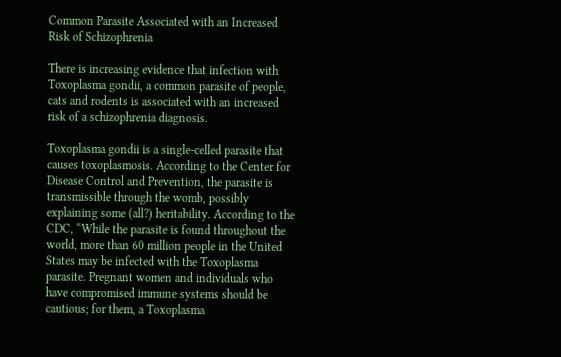Common Parasite Associated with an Increased Risk of Schizophrenia

There is increasing evidence that infection with Toxoplasma gondii, a common parasite of people, cats and rodents is associated with an increased risk of a schizophrenia diagnosis.

Toxoplasma gondii is a single-celled parasite that causes toxoplasmosis. According to the Center for Disease Control and Prevention, the parasite is transmissible through the womb, possibly explaining some (all?) heritability. According to the CDC, “While the parasite is found throughout the world, more than 60 million people in the United States may be infected with the Toxoplasma parasite. Pregnant women and individuals who have compromised immune systems should be cautious; for them, a Toxoplasma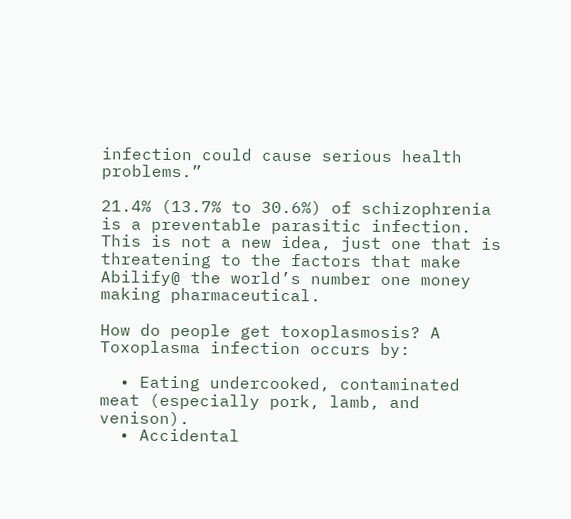infection could cause serious health problems.”

21.4% (13.7% to 30.6%) of schizophrenia is a preventable parasitic infection. This is not a new idea, just one that is threatening to the factors that make Abilify@ the world’s number one money making pharmaceutical.

How do people get toxoplasmosis? A Toxoplasma infection occurs by:

  • Eating undercooked, contaminated meat (especially pork, lamb, and venison).
  • Accidental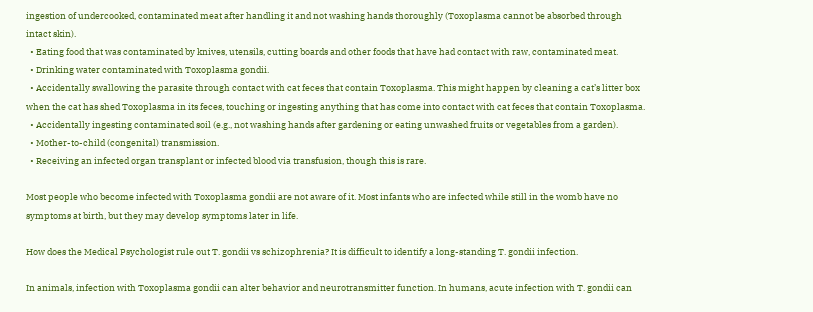ingestion of undercooked, contaminated meat after handling it and not washing hands thoroughly (Toxoplasma cannot be absorbed through intact skin).
  • Eating food that was contaminated by knives, utensils, cutting boards and other foods that have had contact with raw, contaminated meat.
  • Drinking water contaminated with Toxoplasma gondii.
  • Accidentally swallowing the parasite through contact with cat feces that contain Toxoplasma. This might happen by cleaning a cat’s litter box when the cat has shed Toxoplasma in its feces, touching or ingesting anything that has come into contact with cat feces that contain Toxoplasma.
  • Accidentally ingesting contaminated soil (e.g., not washing hands after gardening or eating unwashed fruits or vegetables from a garden).
  • Mother-to-child (congenital) transmission.
  • Receiving an infected organ transplant or infected blood via transfusion, though this is rare.

Most people who become infected with Toxoplasma gondii are not aware of it. Most infants who are infected while still in the womb have no symptoms at birth, but they may develop symptoms later in life.

How does the Medical Psychologist rule out T. gondii vs schizophrenia? It is difficult to identify a long-standing T. gondii infection.

In animals, infection with Toxoplasma gondii can alter behavior and neurotransmitter function. In humans, acute infection with T. gondii can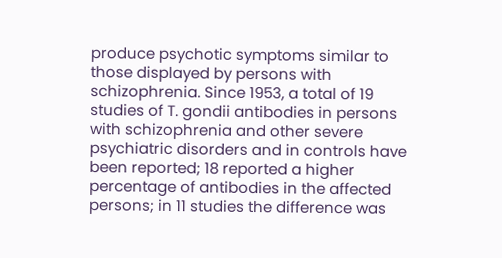produce psychotic symptoms similar to those displayed by persons with schizophrenia. Since 1953, a total of 19 studies of T. gondii antibodies in persons with schizophrenia and other severe psychiatric disorders and in controls have been reported; 18 reported a higher percentage of antibodies in the affected persons; in 11 studies the difference was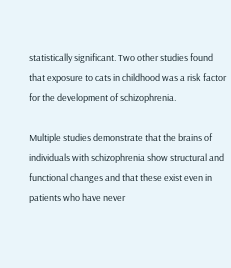statistically significant. Two other studies found that exposure to cats in childhood was a risk factor for the development of schizophrenia.

Multiple studies demonstrate that the brains of individuals with schizophrenia show structural and functional changes and that these exist even in patients who have never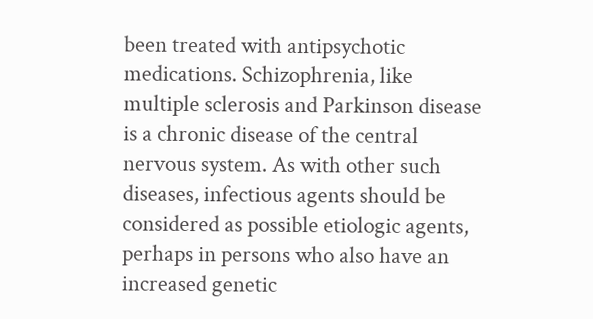been treated with antipsychotic medications. Schizophrenia, like multiple sclerosis and Parkinson disease is a chronic disease of the central nervous system. As with other such diseases, infectious agents should be considered as possible etiologic agents, perhaps in persons who also have an increased genetic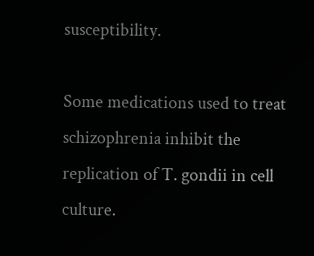susceptibility.

Some medications used to treat schizophrenia inhibit the replication of T. gondii in cell culture.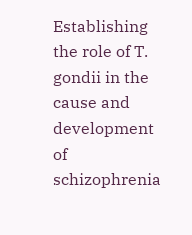Establishing the role of T. gondii in the cause and development of schizophrenia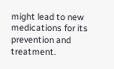might lead to new medications for its prevention and treatment.